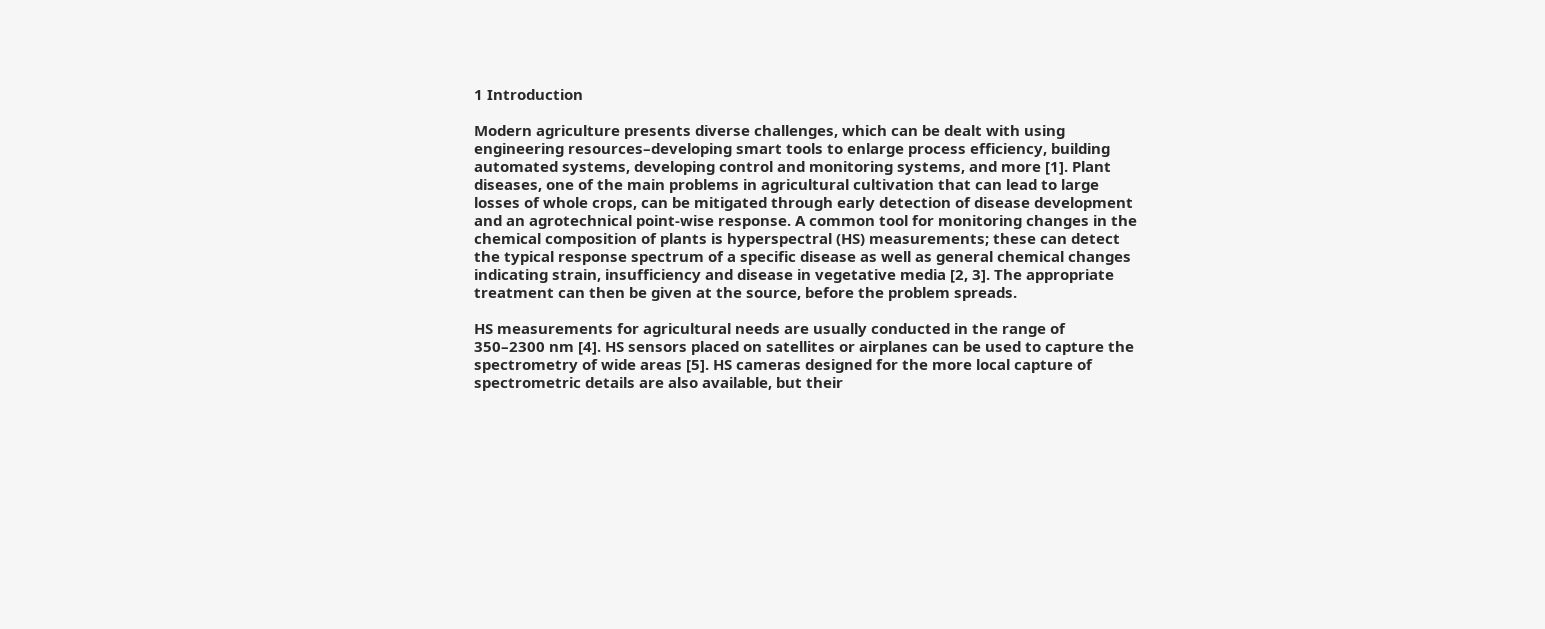1 Introduction

Modern agriculture presents diverse challenges, which can be dealt with using engineering resources–developing smart tools to enlarge process efficiency, building automated systems, developing control and monitoring systems, and more [1]. Plant diseases, one of the main problems in agricultural cultivation that can lead to large losses of whole crops, can be mitigated through early detection of disease development and an agrotechnical point-wise response. A common tool for monitoring changes in the chemical composition of plants is hyperspectral (HS) measurements; these can detect the typical response spectrum of a specific disease as well as general chemical changes indicating strain, insufficiency and disease in vegetative media [2, 3]. The appropriate treatment can then be given at the source, before the problem spreads.

HS measurements for agricultural needs are usually conducted in the range of 350–2300 nm [4]. HS sensors placed on satellites or airplanes can be used to capture the spectrometry of wide areas [5]. HS cameras designed for the more local capture of spectrometric details are also available, but their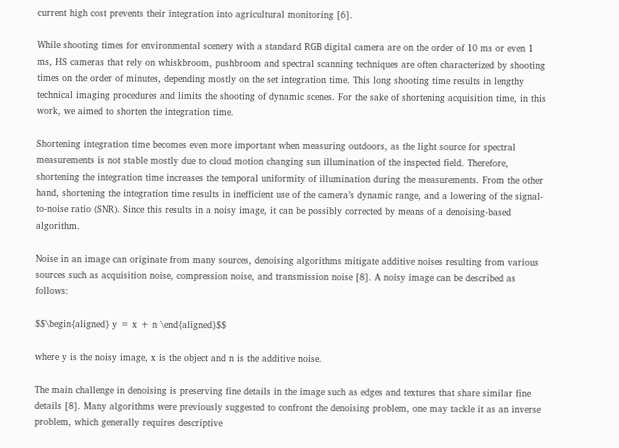current high cost prevents their integration into agricultural monitoring [6].

While shooting times for environmental scenery with a standard RGB digital camera are on the order of 10 ms or even 1 ms, HS cameras that rely on whiskbroom, pushbroom and spectral scanning techniques are often characterized by shooting times on the order of minutes, depending mostly on the set integration time. This long shooting time results in lengthy technical imaging procedures and limits the shooting of dynamic scenes. For the sake of shortening acquisition time, in this work, we aimed to shorten the integration time.

Shortening integration time becomes even more important when measuring outdoors, as the light source for spectral measurements is not stable mostly due to cloud motion changing sun illumination of the inspected field. Therefore, shortening the integration time increases the temporal uniformity of illumination during the measurements. From the other hand, shortening the integration time results in inefficient use of the camera’s dynamic range, and a lowering of the signal-to-noise ratio (SNR). Since this results in a noisy image, it can be possibly corrected by means of a denoising-based algorithm.

Noise in an image can originate from many sources, denoising algorithms mitigate additive noises resulting from various sources such as acquisition noise, compression noise, and transmission noise [8]. A noisy image can be described as follows:

$$\begin{aligned} y = x + n \end{aligned}$$

where y is the noisy image, x is the object and n is the additive noise.

The main challenge in denoising is preserving fine details in the image such as edges and textures that share similar fine details [8]. Many algorithms were previously suggested to confront the denoising problem, one may tackle it as an inverse problem, which generally requires descriptive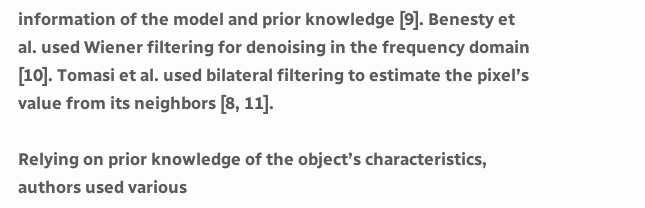information of the model and prior knowledge [9]. Benesty et al. used Wiener filtering for denoising in the frequency domain [10]. Tomasi et al. used bilateral filtering to estimate the pixel’s value from its neighbors [8, 11].

Relying on prior knowledge of the object’s characteristics, authors used various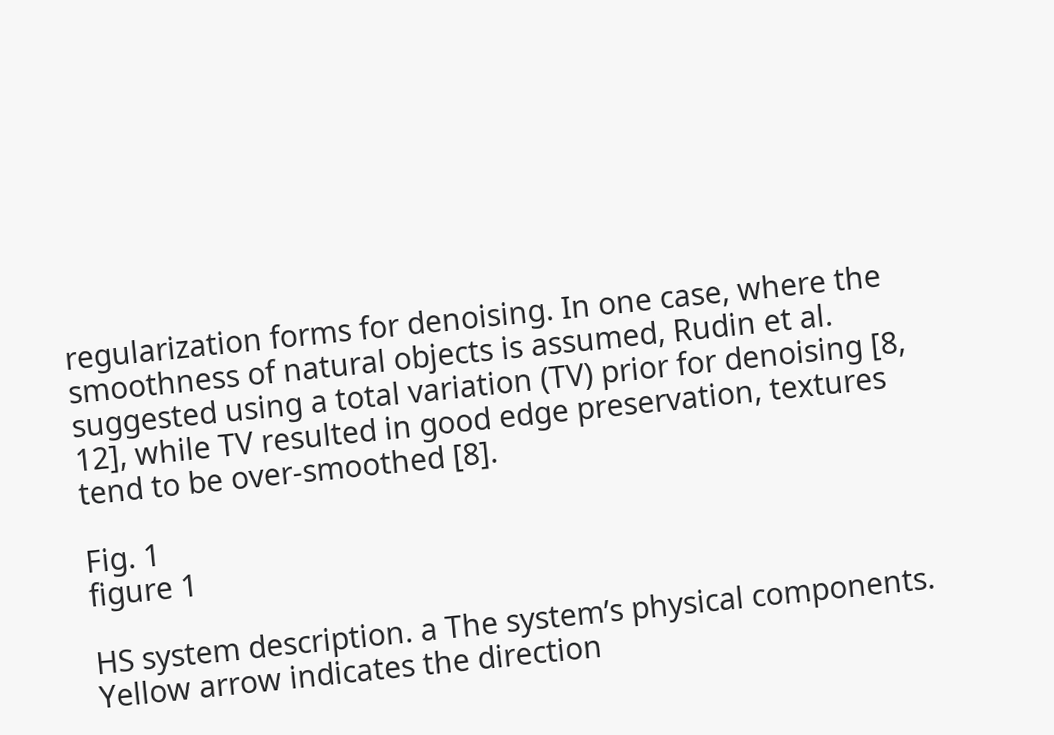regularization forms for denoising. In one case, where the smoothness of natural objects is assumed, Rudin et al. suggested using a total variation (TV) prior for denoising [8, 12], while TV resulted in good edge preservation, textures tend to be over-smoothed [8].

Fig. 1
figure 1

HS system description. a The system’s physical components. Yellow arrow indicates the direction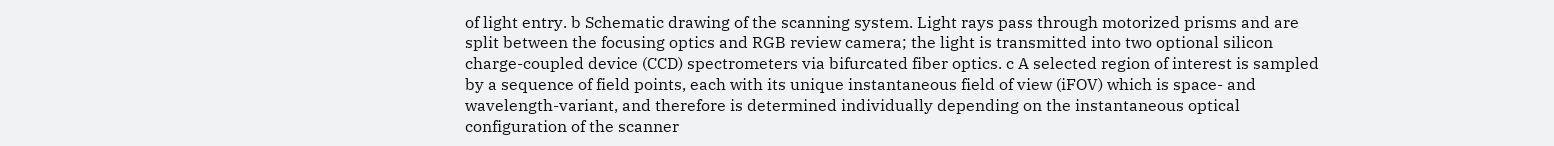of light entry. b Schematic drawing of the scanning system. Light rays pass through motorized prisms and are split between the focusing optics and RGB review camera; the light is transmitted into two optional silicon charge-coupled device (CCD) spectrometers via bifurcated fiber optics. c A selected region of interest is sampled by a sequence of field points, each with its unique instantaneous field of view (iFOV) which is space- and wavelength-variant, and therefore is determined individually depending on the instantaneous optical configuration of the scanner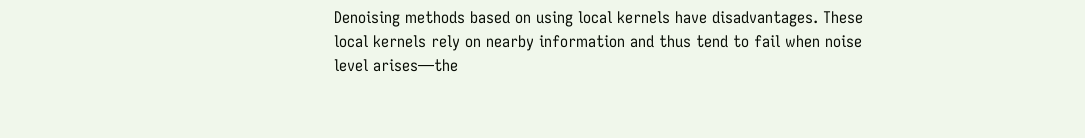Denoising methods based on using local kernels have disadvantages. These local kernels rely on nearby information and thus tend to fail when noise level arises—the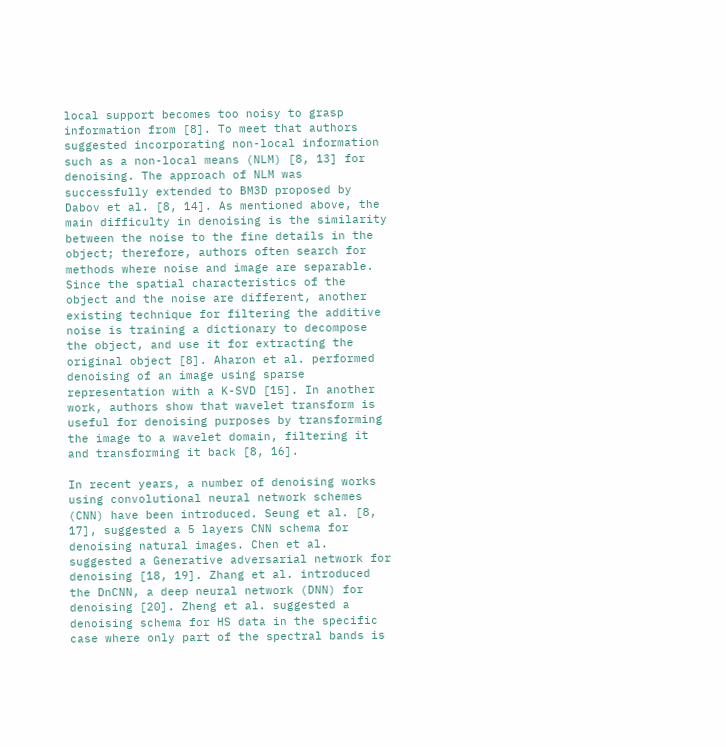local support becomes too noisy to grasp information from [8]. To meet that authors suggested incorporating non-local information such as a non-local means (NLM) [8, 13] for denoising. The approach of NLM was successfully extended to BM3D proposed by Dabov et al. [8, 14]. As mentioned above, the main difficulty in denoising is the similarity between the noise to the fine details in the object; therefore, authors often search for methods where noise and image are separable. Since the spatial characteristics of the object and the noise are different, another existing technique for filtering the additive noise is training a dictionary to decompose the object, and use it for extracting the original object [8]. Aharon et al. performed denoising of an image using sparse representation with a K-SVD [15]. In another work, authors show that wavelet transform is useful for denoising purposes by transforming the image to a wavelet domain, filtering it and transforming it back [8, 16].

In recent years, a number of denoising works using convolutional neural network schemes (CNN) have been introduced. Seung et al. [8, 17], suggested a 5 layers CNN schema for denoising natural images. Chen et al. suggested a Generative adversarial network for denoising [18, 19]. Zhang et al. introduced the DnCNN, a deep neural network (DNN) for denoising [20]. Zheng et al. suggested a denoising schema for HS data in the specific case where only part of the spectral bands is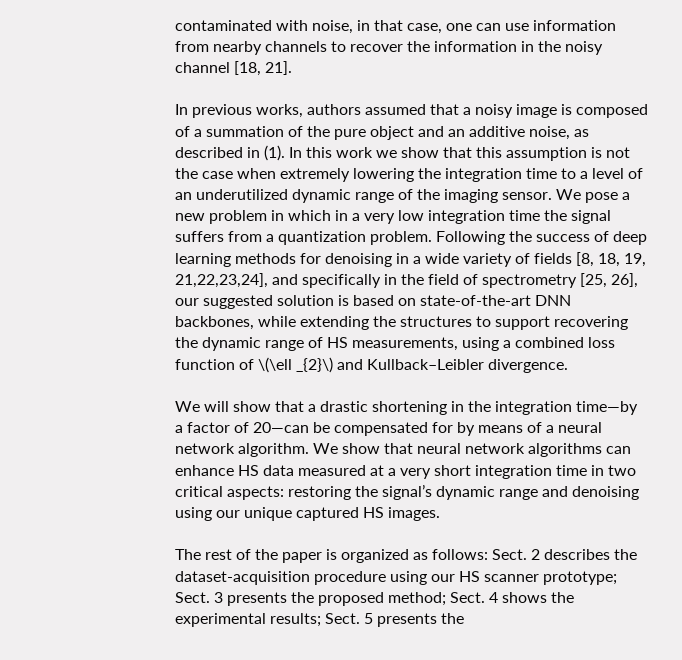contaminated with noise, in that case, one can use information from nearby channels to recover the information in the noisy channel [18, 21].

In previous works, authors assumed that a noisy image is composed of a summation of the pure object and an additive noise, as described in (1). In this work we show that this assumption is not the case when extremely lowering the integration time to a level of an underutilized dynamic range of the imaging sensor. We pose a new problem in which in a very low integration time the signal suffers from a quantization problem. Following the success of deep learning methods for denoising in a wide variety of fields [8, 18, 19, 21,22,23,24], and specifically in the field of spectrometry [25, 26], our suggested solution is based on state-of-the-art DNN backbones, while extending the structures to support recovering the dynamic range of HS measurements, using a combined loss function of \(\ell _{2}\) and Kullback–Leibler divergence.

We will show that a drastic shortening in the integration time—by a factor of 20—can be compensated for by means of a neural network algorithm. We show that neural network algorithms can enhance HS data measured at a very short integration time in two critical aspects: restoring the signal’s dynamic range and denoising using our unique captured HS images.

The rest of the paper is organized as follows: Sect. 2 describes the dataset-acquisition procedure using our HS scanner prototype; Sect. 3 presents the proposed method; Sect. 4 shows the experimental results; Sect. 5 presents the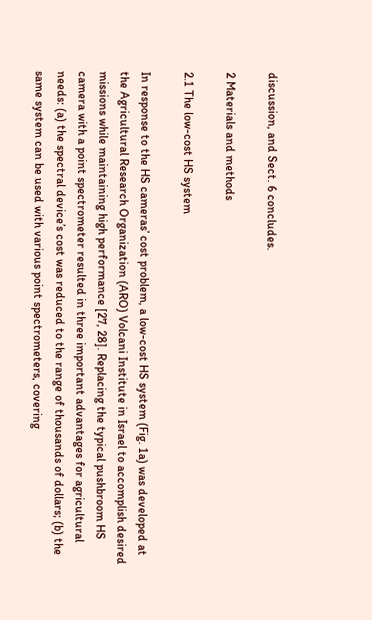discussion, and Sect. 6 concludes.

2 Materials and methods

2.1 The low-cost HS system

In response to the HS cameras’ cost problem, a low-cost HS system (Fig. 1a) was developed at the Agricultural Research Organization (ARO) Volcani Institute in Israel to accomplish desired missions while maintaining high performance [27, 28]. Replacing the typical pushbroom HS camera with a point spectrometer resulted in three important advantages for agricultural needs: (a) the spectral device’s cost was reduced to the range of thousands of dollars; (b) the same system can be used with various point spectrometers, covering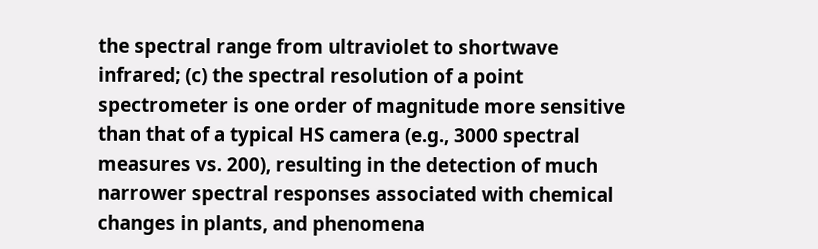the spectral range from ultraviolet to shortwave infrared; (c) the spectral resolution of a point spectrometer is one order of magnitude more sensitive than that of a typical HS camera (e.g., 3000 spectral measures vs. 200), resulting in the detection of much narrower spectral responses associated with chemical changes in plants, and phenomena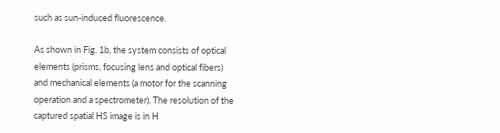such as sun-induced fluorescence.

As shown in Fig. 1b, the system consists of optical elements (prisms, focusing lens and optical fibers) and mechanical elements (a motor for the scanning operation and a spectrometer). The resolution of the captured spatial HS image is in H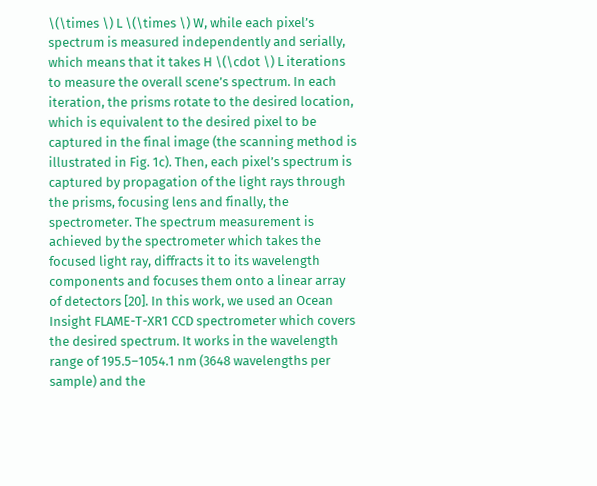\(\times \) L \(\times \) W, while each pixel’s spectrum is measured independently and serially, which means that it takes H \(\cdot \) L iterations to measure the overall scene’s spectrum. In each iteration, the prisms rotate to the desired location, which is equivalent to the desired pixel to be captured in the final image (the scanning method is illustrated in Fig. 1c). Then, each pixel’s spectrum is captured by propagation of the light rays through the prisms, focusing lens and finally, the spectrometer. The spectrum measurement is achieved by the spectrometer which takes the focused light ray, diffracts it to its wavelength components and focuses them onto a linear array of detectors [20]. In this work, we used an Ocean Insight FLAME-T-XR1 CCD spectrometer which covers the desired spectrum. It works in the wavelength range of 195.5–1054.1 nm (3648 wavelengths per sample) and the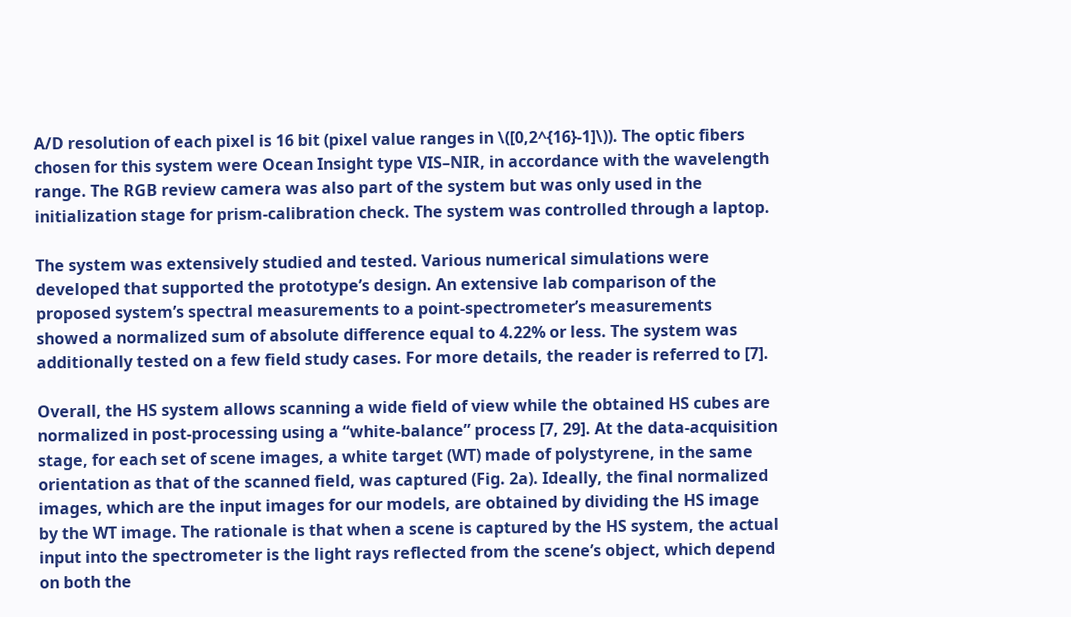A/D resolution of each pixel is 16 bit (pixel value ranges in \([0,2^{16}-1]\)). The optic fibers chosen for this system were Ocean Insight type VIS–NIR, in accordance with the wavelength range. The RGB review camera was also part of the system but was only used in the initialization stage for prism-calibration check. The system was controlled through a laptop.

The system was extensively studied and tested. Various numerical simulations were developed that supported the prototype’s design. An extensive lab comparison of the proposed system’s spectral measurements to a point-spectrometer’s measurements showed a normalized sum of absolute difference equal to 4.22% or less. The system was additionally tested on a few field study cases. For more details, the reader is referred to [7].

Overall, the HS system allows scanning a wide field of view while the obtained HS cubes are normalized in post-processing using a “white-balance” process [7, 29]. At the data-acquisition stage, for each set of scene images, a white target (WT) made of polystyrene, in the same orientation as that of the scanned field, was captured (Fig. 2a). Ideally, the final normalized images, which are the input images for our models, are obtained by dividing the HS image by the WT image. The rationale is that when a scene is captured by the HS system, the actual input into the spectrometer is the light rays reflected from the scene’s object, which depend on both the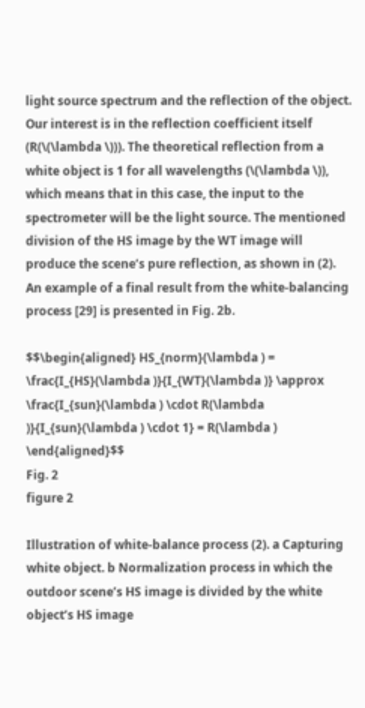light source spectrum and the reflection of the object. Our interest is in the reflection coefficient itself (R(\(\lambda \))). The theoretical reflection from a white object is 1 for all wavelengths (\(\lambda \)), which means that in this case, the input to the spectrometer will be the light source. The mentioned division of the HS image by the WT image will produce the scene’s pure reflection, as shown in (2). An example of a final result from the white-balancing process [29] is presented in Fig. 2b.

$$\begin{aligned} HS_{norm}(\lambda ) = \frac{I_{HS}(\lambda )}{I_{WT}(\lambda )} \approx \frac{I_{sun}(\lambda ) \cdot R(\lambda )}{I_{sun}(\lambda ) \cdot 1} = R(\lambda ) \end{aligned}$$
Fig. 2
figure 2

Illustration of white-balance process (2). a Capturing white object. b Normalization process in which the outdoor scene’s HS image is divided by the white object’s HS image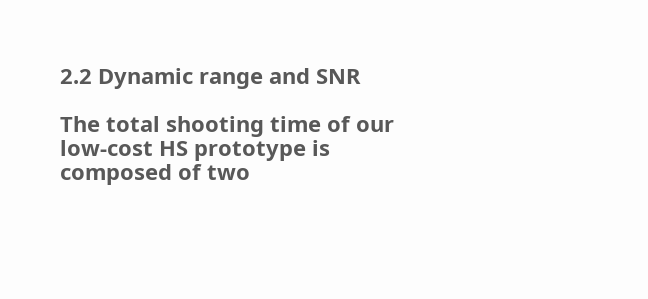2.2 Dynamic range and SNR

The total shooting time of our low-cost HS prototype is composed of two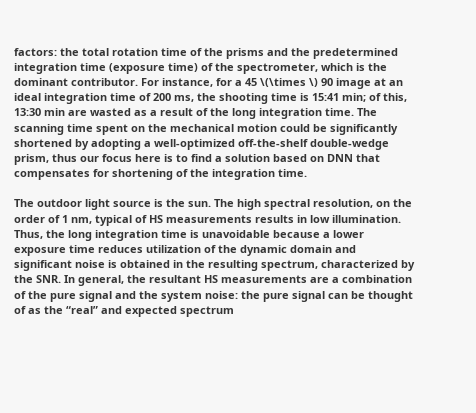factors: the total rotation time of the prisms and the predetermined integration time (exposure time) of the spectrometer, which is the dominant contributor. For instance, for a 45 \(\times \) 90 image at an ideal integration time of 200 ms, the shooting time is 15:41 min; of this, 13:30 min are wasted as a result of the long integration time. The scanning time spent on the mechanical motion could be significantly shortened by adopting a well-optimized off-the-shelf double-wedge prism, thus our focus here is to find a solution based on DNN that compensates for shortening of the integration time.

The outdoor light source is the sun. The high spectral resolution, on the order of 1 nm, typical of HS measurements results in low illumination. Thus, the long integration time is unavoidable because a lower exposure time reduces utilization of the dynamic domain and significant noise is obtained in the resulting spectrum, characterized by the SNR. In general, the resultant HS measurements are a combination of the pure signal and the system noise: the pure signal can be thought of as the “real” and expected spectrum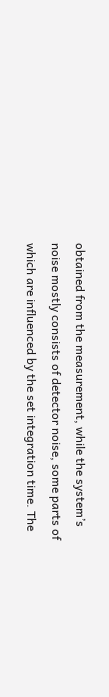obtained from the measurement, while the system’s noise mostly consists of detector noise, some parts of which are influenced by the set integration time. The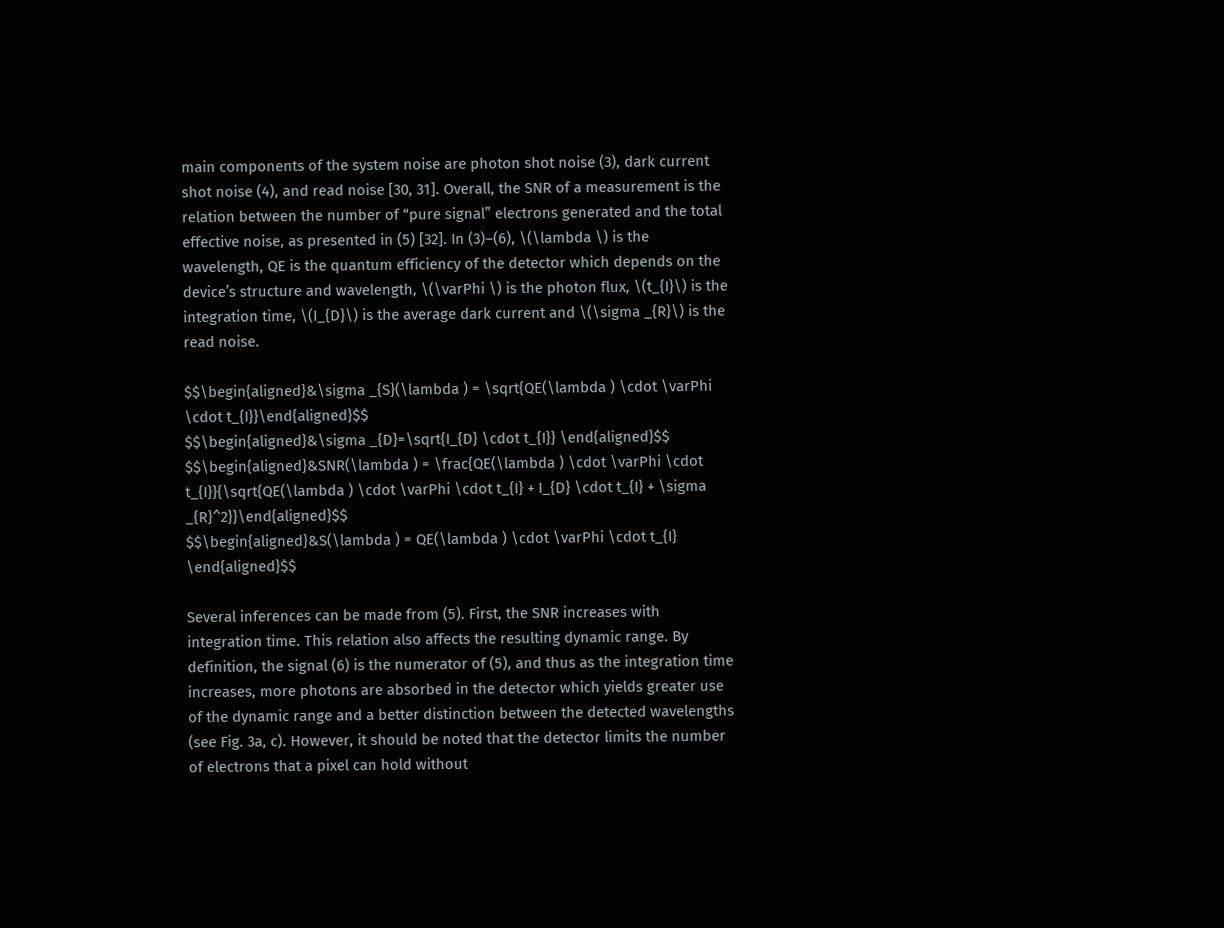main components of the system noise are photon shot noise (3), dark current shot noise (4), and read noise [30, 31]. Overall, the SNR of a measurement is the relation between the number of “pure signal” electrons generated and the total effective noise, as presented in (5) [32]. In (3)–(6), \(\lambda \) is the wavelength, QE is the quantum efficiency of the detector which depends on the device’s structure and wavelength, \(\varPhi \) is the photon flux, \(t_{I}\) is the integration time, \(I_{D}\) is the average dark current and \(\sigma _{R}\) is the read noise.

$$\begin{aligned}&\sigma _{S}(\lambda ) = \sqrt{QE(\lambda ) \cdot \varPhi \cdot t_{I}}\end{aligned}$$
$$\begin{aligned}&\sigma _{D}=\sqrt{I_{D} \cdot t_{I}} \end{aligned}$$
$$\begin{aligned}&SNR(\lambda ) = \frac{QE(\lambda ) \cdot \varPhi \cdot t_{I}}{\sqrt{QE(\lambda ) \cdot \varPhi \cdot t_{I} + I_{D} \cdot t_{I} + \sigma _{R}^2}}\end{aligned}$$
$$\begin{aligned}&S(\lambda ) = QE(\lambda ) \cdot \varPhi \cdot t_{I} \end{aligned}$$

Several inferences can be made from (5). First, the SNR increases with integration time. This relation also affects the resulting dynamic range. By definition, the signal (6) is the numerator of (5), and thus as the integration time increases, more photons are absorbed in the detector which yields greater use of the dynamic range and a better distinction between the detected wavelengths (see Fig. 3a, c). However, it should be noted that the detector limits the number of electrons that a pixel can hold without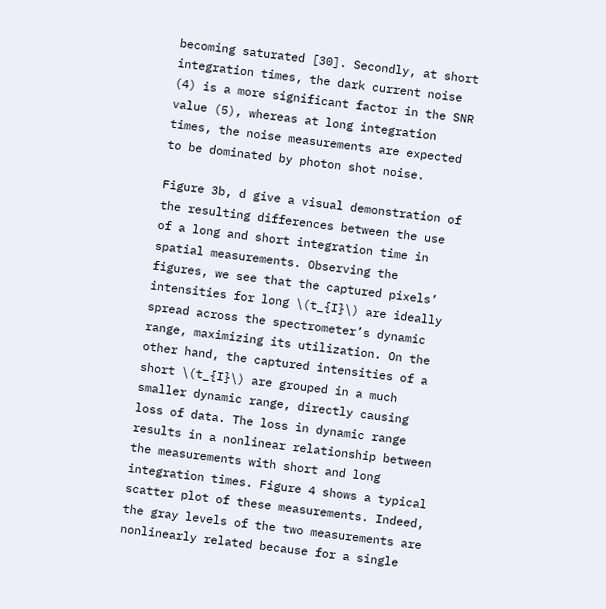becoming saturated [30]. Secondly, at short integration times, the dark current noise (4) is a more significant factor in the SNR value (5), whereas at long integration times, the noise measurements are expected to be dominated by photon shot noise.

Figure 3b, d give a visual demonstration of the resulting differences between the use of a long and short integration time in spatial measurements. Observing the figures, we see that the captured pixels’ intensities for long \(t_{I}\) are ideally spread across the spectrometer’s dynamic range, maximizing its utilization. On the other hand, the captured intensities of a short \(t_{I}\) are grouped in a much smaller dynamic range, directly causing loss of data. The loss in dynamic range results in a nonlinear relationship between the measurements with short and long integration times. Figure 4 shows a typical scatter plot of these measurements. Indeed, the gray levels of the two measurements are nonlinearly related because for a single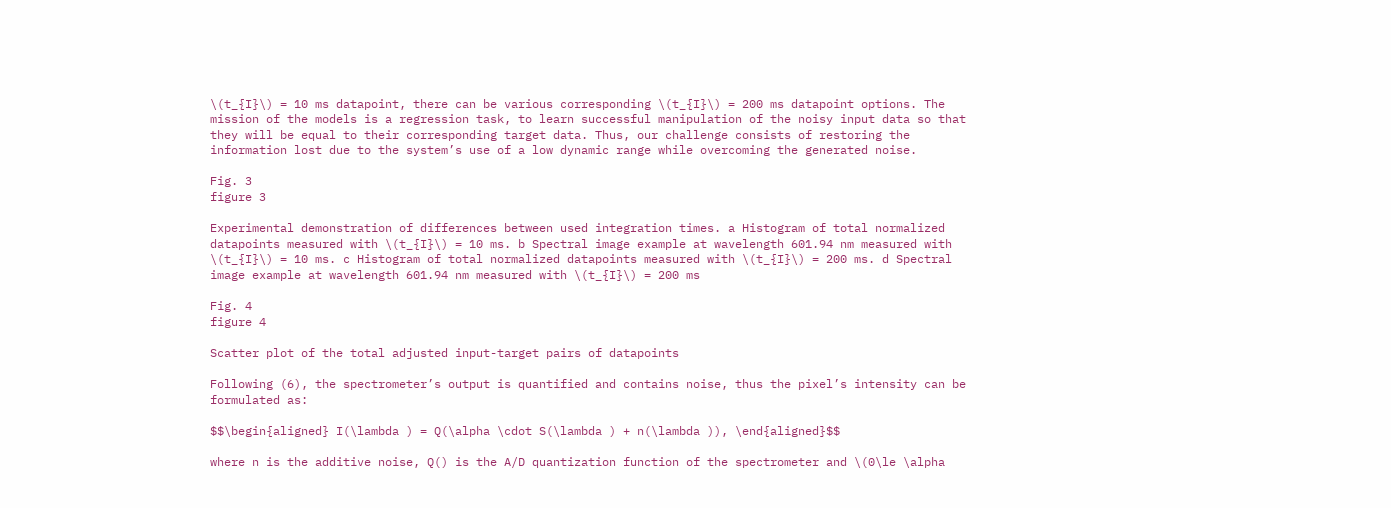\(t_{I}\) = 10 ms datapoint, there can be various corresponding \(t_{I}\) = 200 ms datapoint options. The mission of the models is a regression task, to learn successful manipulation of the noisy input data so that they will be equal to their corresponding target data. Thus, our challenge consists of restoring the information lost due to the system’s use of a low dynamic range while overcoming the generated noise.

Fig. 3
figure 3

Experimental demonstration of differences between used integration times. a Histogram of total normalized datapoints measured with \(t_{I}\) = 10 ms. b Spectral image example at wavelength 601.94 nm measured with \(t_{I}\) = 10 ms. c Histogram of total normalized datapoints measured with \(t_{I}\) = 200 ms. d Spectral image example at wavelength 601.94 nm measured with \(t_{I}\) = 200 ms

Fig. 4
figure 4

Scatter plot of the total adjusted input-target pairs of datapoints

Following (6), the spectrometer’s output is quantified and contains noise, thus the pixel’s intensity can be formulated as:

$$\begin{aligned} I(\lambda ) = Q(\alpha \cdot S(\lambda ) + n(\lambda )), \end{aligned}$$

where n is the additive noise, Q() is the A/D quantization function of the spectrometer and \(0\le \alpha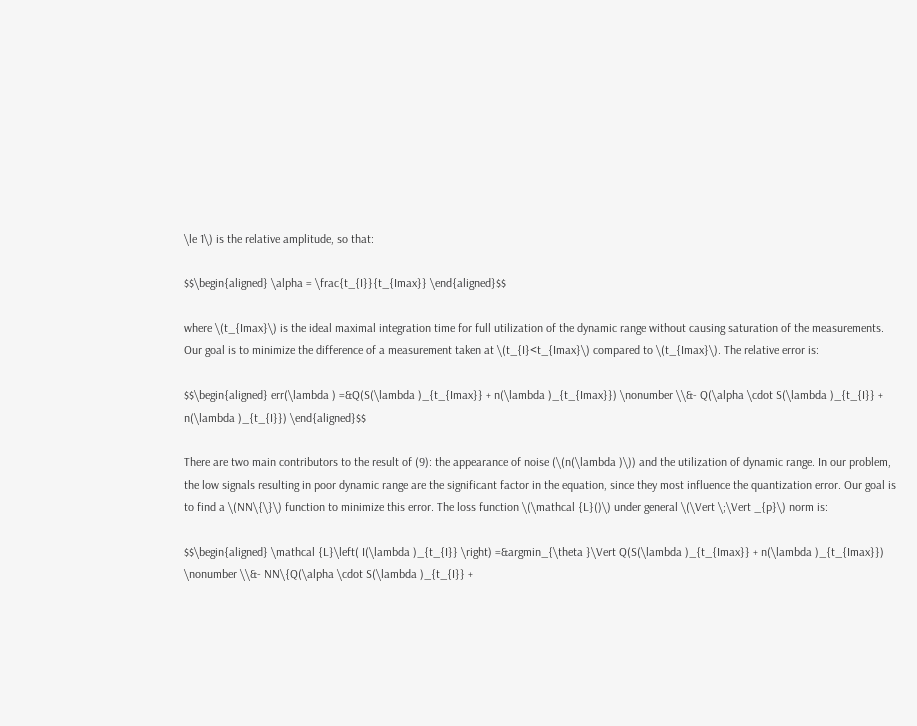\le 1\) is the relative amplitude, so that:

$$\begin{aligned} \alpha = \frac{t_{I}}{t_{Imax}} \end{aligned}$$

where \(t_{Imax}\) is the ideal maximal integration time for full utilization of the dynamic range without causing saturation of the measurements. Our goal is to minimize the difference of a measurement taken at \(t_{I}<t_{Imax}\) compared to \(t_{Imax}\). The relative error is:

$$\begin{aligned} err(\lambda ) =&Q(S(\lambda )_{t_{Imax}} + n(\lambda )_{t_{Imax}}) \nonumber \\&- Q(\alpha \cdot S(\lambda )_{t_{I}} + n(\lambda )_{t_{I}}) \end{aligned}$$

There are two main contributors to the result of (9): the appearance of noise (\(n(\lambda )\)) and the utilization of dynamic range. In our problem, the low signals resulting in poor dynamic range are the significant factor in the equation, since they most influence the quantization error. Our goal is to find a \(NN\{\}\) function to minimize this error. The loss function \(\mathcal {L}()\) under general \(\Vert \;\Vert _{p}\) norm is:

$$\begin{aligned} \mathcal {L}\left( I(\lambda )_{t_{I}} \right) =&argmin_{\theta }\Vert Q(S(\lambda )_{t_{Imax}} + n(\lambda )_{t_{Imax}}) \nonumber \\&- NN\{Q(\alpha \cdot S(\lambda )_{t_{I}} +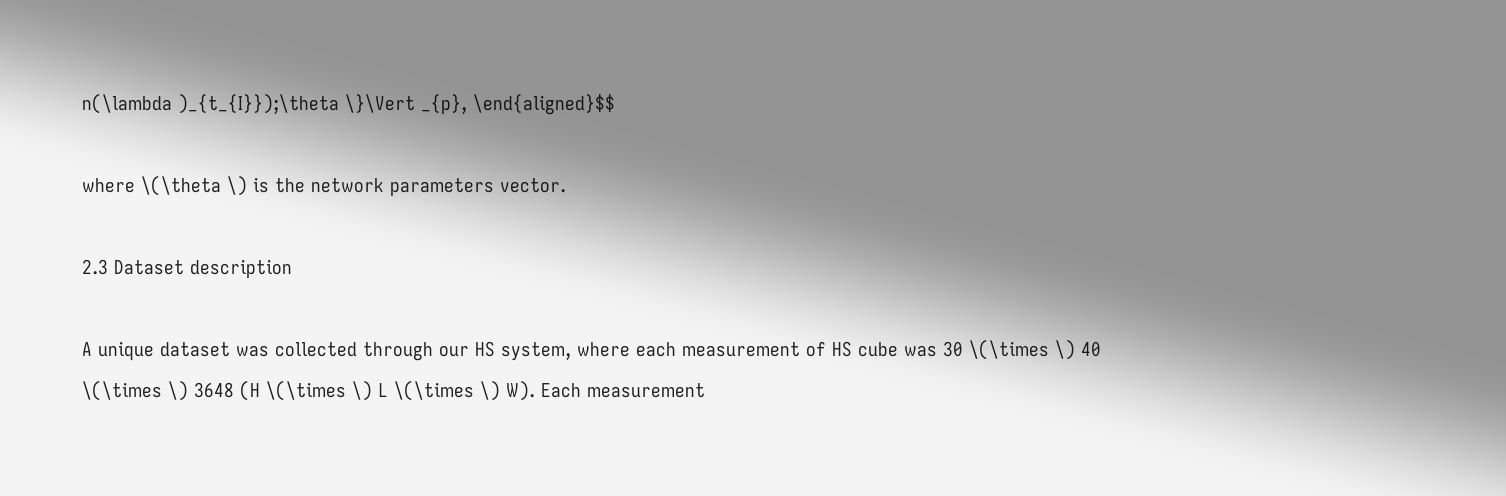n(\lambda )_{t_{I}});\theta \}\Vert _{p}, \end{aligned}$$

where \(\theta \) is the network parameters vector.

2.3 Dataset description

A unique dataset was collected through our HS system, where each measurement of HS cube was 30 \(\times \) 40 \(\times \) 3648 (H \(\times \) L \(\times \) W). Each measurement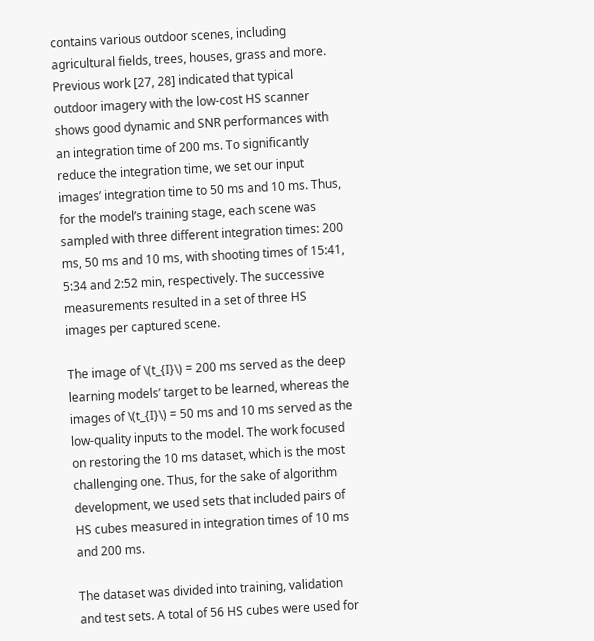contains various outdoor scenes, including agricultural fields, trees, houses, grass and more. Previous work [27, 28] indicated that typical outdoor imagery with the low-cost HS scanner shows good dynamic and SNR performances with an integration time of 200 ms. To significantly reduce the integration time, we set our input images’ integration time to 50 ms and 10 ms. Thus, for the model’s training stage, each scene was sampled with three different integration times: 200 ms, 50 ms and 10 ms, with shooting times of 15:41, 5:34 and 2:52 min, respectively. The successive measurements resulted in a set of three HS images per captured scene.

The image of \(t_{I}\) = 200 ms served as the deep learning models’ target to be learned, whereas the images of \(t_{I}\) = 50 ms and 10 ms served as the low-quality inputs to the model. The work focused on restoring the 10 ms dataset, which is the most challenging one. Thus, for the sake of algorithm development, we used sets that included pairs of HS cubes measured in integration times of 10 ms and 200 ms.

The dataset was divided into training, validation and test sets. A total of 56 HS cubes were used for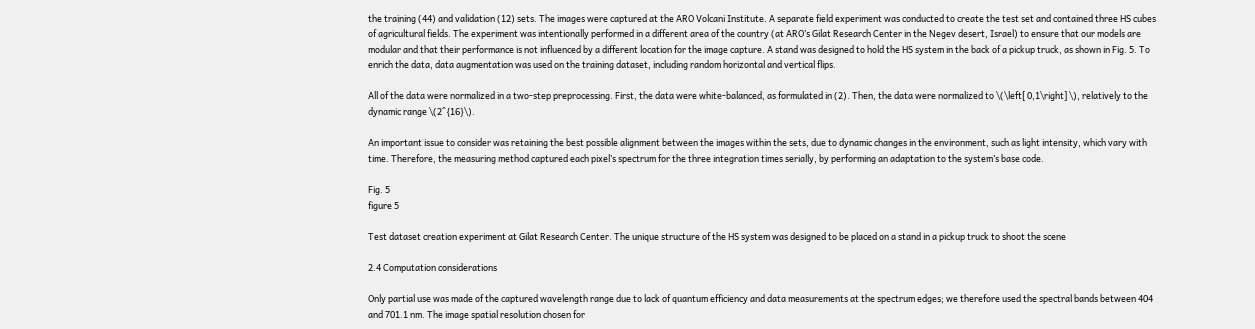the training (44) and validation (12) sets. The images were captured at the ARO Volcani Institute. A separate field experiment was conducted to create the test set and contained three HS cubes of agricultural fields. The experiment was intentionally performed in a different area of the country (at ARO’s Gilat Research Center in the Negev desert, Israel) to ensure that our models are modular and that their performance is not influenced by a different location for the image capture. A stand was designed to hold the HS system in the back of a pickup truck, as shown in Fig. 5. To enrich the data, data augmentation was used on the training dataset, including random horizontal and vertical flips.

All of the data were normalized in a two-step preprocessing. First, the data were white-balanced, as formulated in (2). Then, the data were normalized to \(\left[ 0,1\right] \), relatively to the dynamic range \(2^{16}\).

An important issue to consider was retaining the best possible alignment between the images within the sets, due to dynamic changes in the environment, such as light intensity, which vary with time. Therefore, the measuring method captured each pixel’s spectrum for the three integration times serially, by performing an adaptation to the system’s base code.

Fig. 5
figure 5

Test dataset creation experiment at Gilat Research Center. The unique structure of the HS system was designed to be placed on a stand in a pickup truck to shoot the scene

2.4 Computation considerations

Only partial use was made of the captured wavelength range due to lack of quantum efficiency and data measurements at the spectrum edges; we therefore used the spectral bands between 404 and 701.1 nm. The image spatial resolution chosen for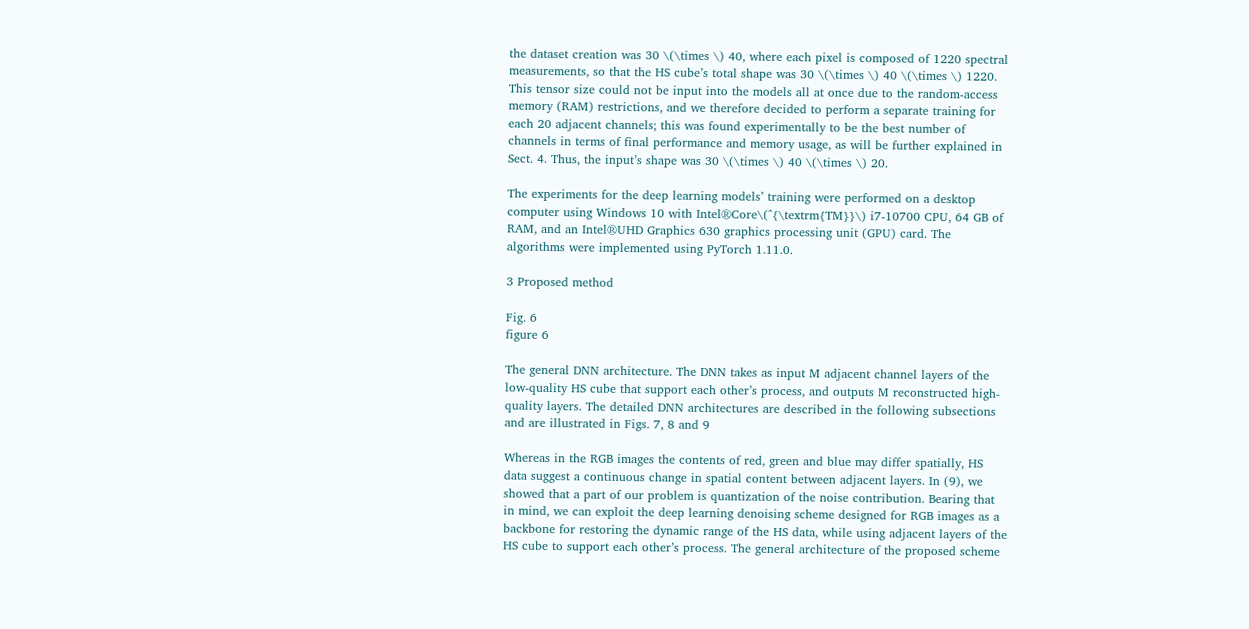the dataset creation was 30 \(\times \) 40, where each pixel is composed of 1220 spectral measurements, so that the HS cube’s total shape was 30 \(\times \) 40 \(\times \) 1220. This tensor size could not be input into the models all at once due to the random-access memory (RAM) restrictions, and we therefore decided to perform a separate training for each 20 adjacent channels; this was found experimentally to be the best number of channels in terms of final performance and memory usage, as will be further explained in Sect. 4. Thus, the input’s shape was 30 \(\times \) 40 \(\times \) 20.

The experiments for the deep learning models’ training were performed on a desktop computer using Windows 10 with Intel®Core\(^{\textrm{TM}}\) i7-10700 CPU, 64 GB of RAM, and an Intel®UHD Graphics 630 graphics processing unit (GPU) card. The algorithms were implemented using PyTorch 1.11.0.

3 Proposed method

Fig. 6
figure 6

The general DNN architecture. The DNN takes as input M adjacent channel layers of the low-quality HS cube that support each other’s process, and outputs M reconstructed high-quality layers. The detailed DNN architectures are described in the following subsections and are illustrated in Figs. 7, 8 and 9

Whereas in the RGB images the contents of red, green and blue may differ spatially, HS data suggest a continuous change in spatial content between adjacent layers. In (9), we showed that a part of our problem is quantization of the noise contribution. Bearing that in mind, we can exploit the deep learning denoising scheme designed for RGB images as a backbone for restoring the dynamic range of the HS data, while using adjacent layers of the HS cube to support each other’s process. The general architecture of the proposed scheme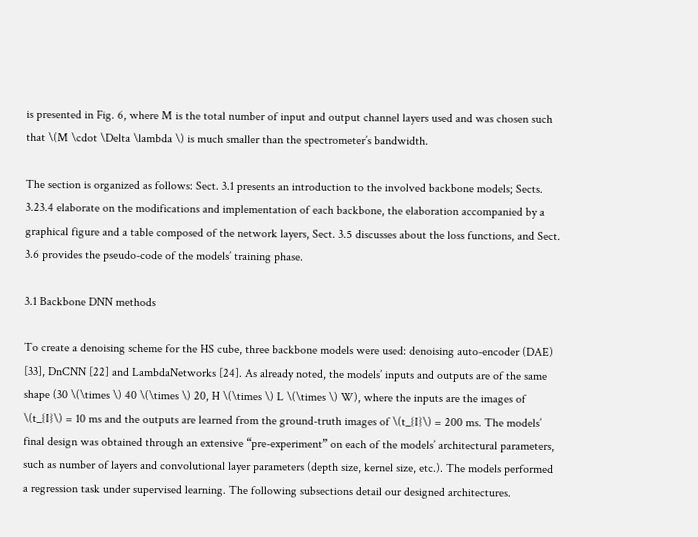is presented in Fig. 6, where M is the total number of input and output channel layers used and was chosen such that \(M \cdot \Delta \lambda \) is much smaller than the spectrometer’s bandwidth.

The section is organized as follows: Sect. 3.1 presents an introduction to the involved backbone models; Sects. 3.23.4 elaborate on the modifications and implementation of each backbone, the elaboration accompanied by a graphical figure and a table composed of the network layers, Sect. 3.5 discusses about the loss functions, and Sect. 3.6 provides the pseudo-code of the models’ training phase.

3.1 Backbone DNN methods

To create a denoising scheme for the HS cube, three backbone models were used: denoising auto-encoder (DAE) [33], DnCNN [22] and LambdaNetworks [24]. As already noted, the models’ inputs and outputs are of the same shape (30 \(\times \) 40 \(\times \) 20, H \(\times \) L \(\times \) W), where the inputs are the images of \(t_{I}\) = 10 ms and the outputs are learned from the ground-truth images of \(t_{I}\) = 200 ms. The models’ final design was obtained through an extensive “pre-experiment” on each of the models’ architectural parameters, such as number of layers and convolutional layer parameters (depth size, kernel size, etc.). The models performed a regression task under supervised learning. The following subsections detail our designed architectures.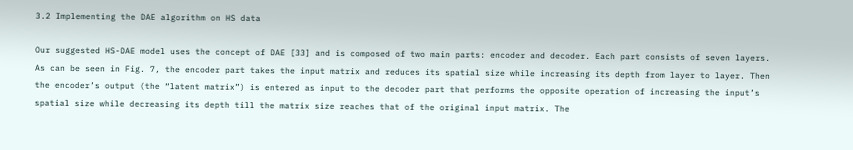3.2 Implementing the DAE algorithm on HS data

Our suggested HS-DAE model uses the concept of DAE [33] and is composed of two main parts: encoder and decoder. Each part consists of seven layers. As can be seen in Fig. 7, the encoder part takes the input matrix and reduces its spatial size while increasing its depth from layer to layer. Then the encoder’s output (the “latent matrix”) is entered as input to the decoder part that performs the opposite operation of increasing the input’s spatial size while decreasing its depth till the matrix size reaches that of the original input matrix. The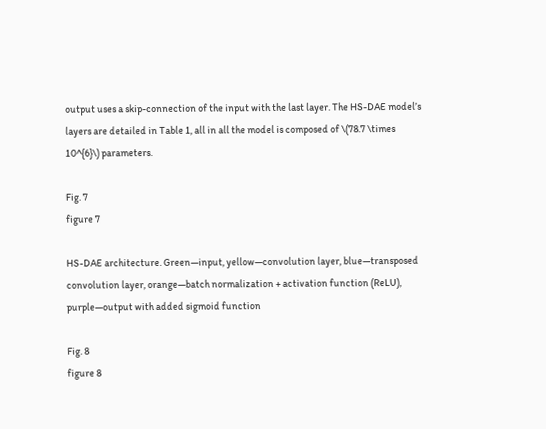output uses a skip-connection of the input with the last layer. The HS-DAE model’s layers are detailed in Table 1, all in all the model is composed of \(78.7 \times 10^{6}\) parameters.

Fig. 7
figure 7

HS-DAE architecture. Green—input, yellow—convolution layer, blue—transposed convolution layer, orange—batch normalization + activation function (ReLU), purple—output with added sigmoid function

Fig. 8
figure 8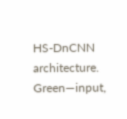HS-DnCNN architecture. Green—input,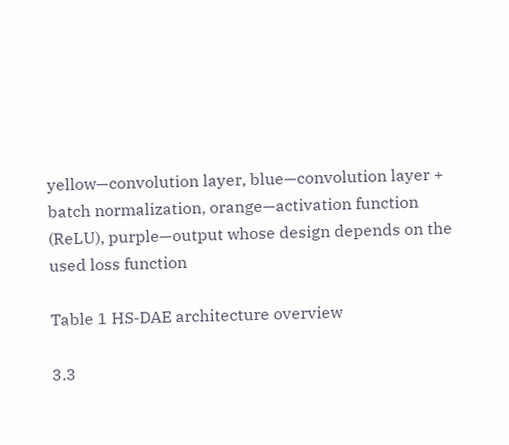yellow—convolution layer, blue—convolution layer + batch normalization, orange—activation function (ReLU), purple—output whose design depends on the used loss function

Table 1 HS-DAE architecture overview

3.3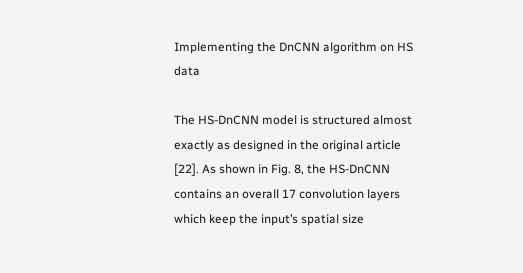Implementing the DnCNN algorithm on HS data

The HS-DnCNN model is structured almost exactly as designed in the original article [22]. As shown in Fig. 8, the HS-DnCNN contains an overall 17 convolution layers which keep the input’s spatial size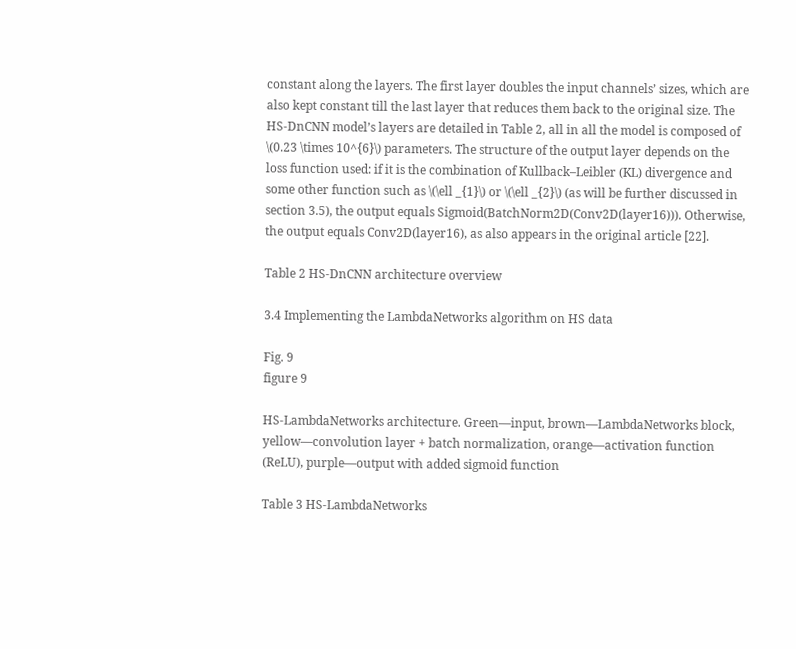constant along the layers. The first layer doubles the input channels’ sizes, which are also kept constant till the last layer that reduces them back to the original size. The HS-DnCNN model’s layers are detailed in Table 2, all in all the model is composed of \(0.23 \times 10^{6}\) parameters. The structure of the output layer depends on the loss function used: if it is the combination of Kullback–Leibler (KL) divergence and some other function such as \(\ell _{1}\) or \(\ell _{2}\) (as will be further discussed in section 3.5), the output equals Sigmoid(BatchNorm2D(Conv2D(layer16))). Otherwise, the output equals Conv2D(layer16), as also appears in the original article [22].

Table 2 HS-DnCNN architecture overview

3.4 Implementing the LambdaNetworks algorithm on HS data

Fig. 9
figure 9

HS-LambdaNetworks architecture. Green—input, brown—LambdaNetworks block, yellow—convolution layer + batch normalization, orange—activation function (ReLU), purple—output with added sigmoid function

Table 3 HS-LambdaNetworks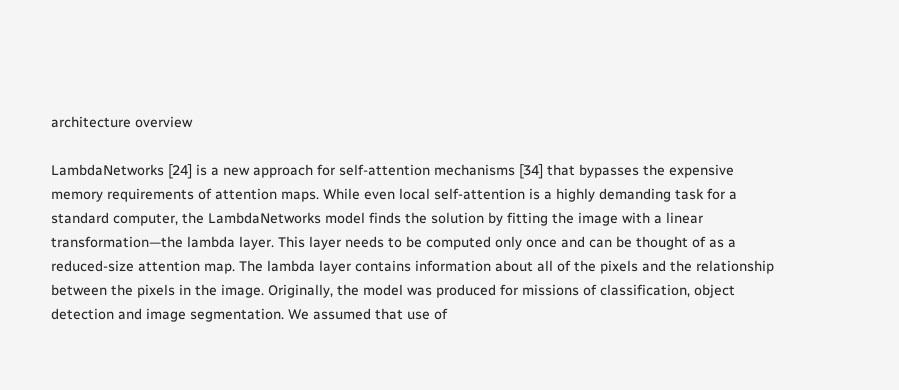architecture overview

LambdaNetworks [24] is a new approach for self-attention mechanisms [34] that bypasses the expensive memory requirements of attention maps. While even local self-attention is a highly demanding task for a standard computer, the LambdaNetworks model finds the solution by fitting the image with a linear transformation—the lambda layer. This layer needs to be computed only once and can be thought of as a reduced-size attention map. The lambda layer contains information about all of the pixels and the relationship between the pixels in the image. Originally, the model was produced for missions of classification, object detection and image segmentation. We assumed that use of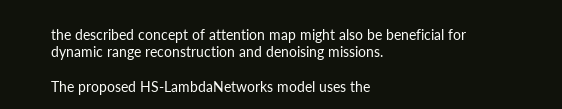the described concept of attention map might also be beneficial for dynamic range reconstruction and denoising missions.

The proposed HS-LambdaNetworks model uses the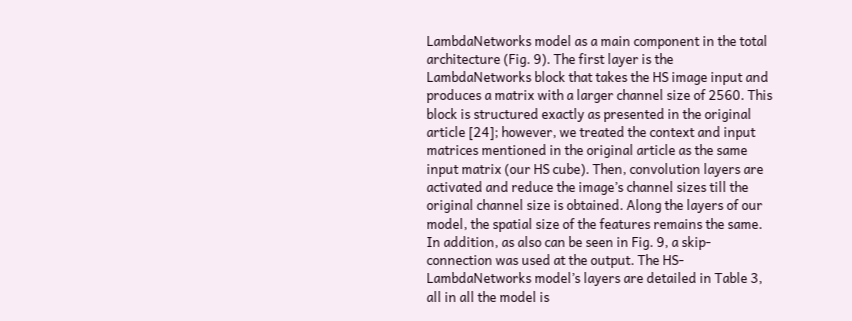LambdaNetworks model as a main component in the total architecture (Fig. 9). The first layer is the LambdaNetworks block that takes the HS image input and produces a matrix with a larger channel size of 2560. This block is structured exactly as presented in the original article [24]; however, we treated the context and input matrices mentioned in the original article as the same input matrix (our HS cube). Then, convolution layers are activated and reduce the image’s channel sizes till the original channel size is obtained. Along the layers of our model, the spatial size of the features remains the same. In addition, as also can be seen in Fig. 9, a skip-connection was used at the output. The HS-LambdaNetworks model’s layers are detailed in Table 3, all in all the model is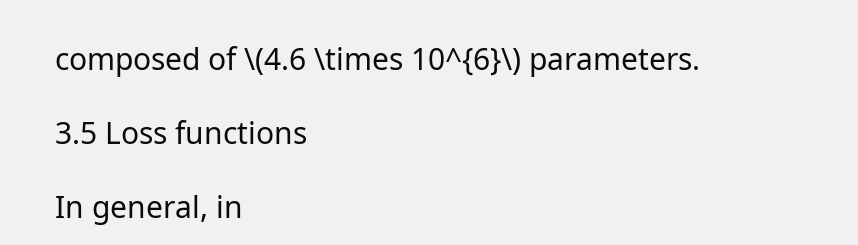composed of \(4.6 \times 10^{6}\) parameters.

3.5 Loss functions

In general, in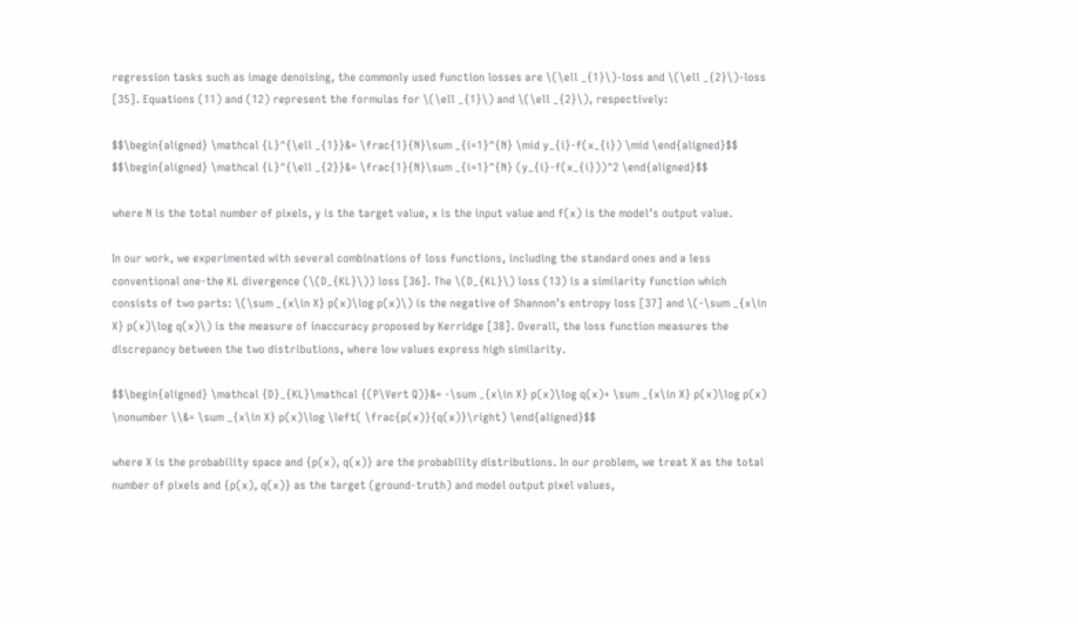regression tasks such as image denoising, the commonly used function losses are \(\ell _{1}\)-loss and \(\ell _{2}\)-loss [35]. Equations (11) and (12) represent the formulas for \(\ell _{1}\) and \(\ell _{2}\), respectively:

$$\begin{aligned} \mathcal {L}^{\ell _{1}}&= \frac{1}{N}\sum _{i=1}^{N} \mid y_{i}-f(x_{i}) \mid \end{aligned}$$
$$\begin{aligned} \mathcal {L}^{\ell _{2}}&= \frac{1}{N}\sum _{i=1}^{N} (y_{i}-f(x_{i}))^2 \end{aligned}$$

where N is the total number of pixels, y is the target value, x is the input value and f(x) is the model’s output value.

In our work, we experimented with several combinations of loss functions, including the standard ones and a less conventional one-the KL divergence (\(D_{KL}\)) loss [36]. The \(D_{KL}\) loss (13) is a similarity function which consists of two parts: \(\sum _{x\in X} p(x)\log p(x)\) is the negative of Shannon’s entropy loss [37] and \(-\sum _{x\in X} p(x)\log q(x)\) is the measure of inaccuracy proposed by Kerridge [38]. Overall, the loss function measures the discrepancy between the two distributions, where low values express high similarity.

$$\begin{aligned} \mathcal {D}_{KL}\mathcal {(P\Vert Q)}&= -\sum _{x\in X} p(x)\log q(x)+ \sum _{x\in X} p(x)\log p(x) \nonumber \\&= \sum _{x\in X} p(x)\log \left( \frac{p(x)}{q(x)}\right) \end{aligned}$$

where X is the probability space and {p(x), q(x)} are the probability distributions. In our problem, we treat X as the total number of pixels and {p(x), q(x)} as the target (ground-truth) and model output pixel values,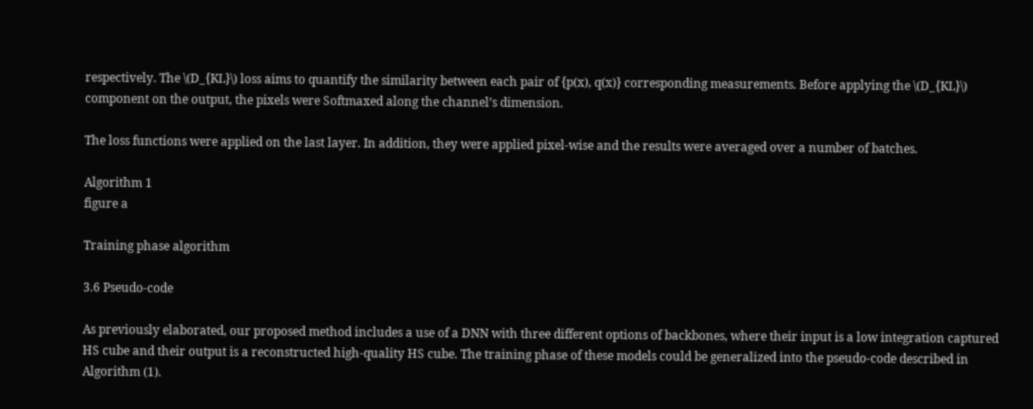respectively. The \(D_{KL}\) loss aims to quantify the similarity between each pair of {p(x), q(x)} corresponding measurements. Before applying the \(D_{KL}\) component on the output, the pixels were Softmaxed along the channel’s dimension.

The loss functions were applied on the last layer. In addition, they were applied pixel-wise and the results were averaged over a number of batches.

Algorithm 1
figure a

Training phase algorithm

3.6 Pseudo-code

As previously elaborated, our proposed method includes a use of a DNN with three different options of backbones, where their input is a low integration captured HS cube and their output is a reconstructed high-quality HS cube. The training phase of these models could be generalized into the pseudo-code described in Algorithm (1).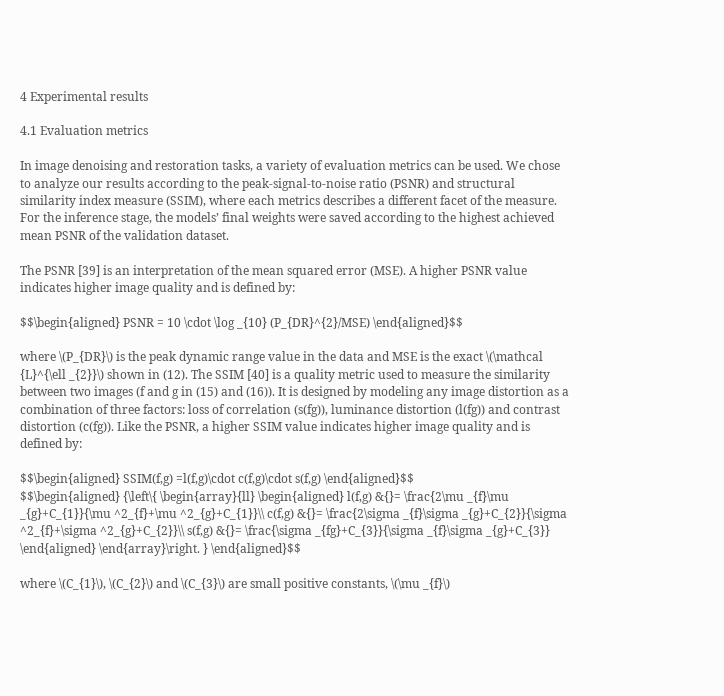4 Experimental results

4.1 Evaluation metrics

In image denoising and restoration tasks, a variety of evaluation metrics can be used. We chose to analyze our results according to the peak-signal-to-noise ratio (PSNR) and structural similarity index measure (SSIM), where each metrics describes a different facet of the measure. For the inference stage, the models’ final weights were saved according to the highest achieved mean PSNR of the validation dataset.

The PSNR [39] is an interpretation of the mean squared error (MSE). A higher PSNR value indicates higher image quality and is defined by:

$$\begin{aligned} PSNR = 10 \cdot \log _{10} (P_{DR}^{2}/MSE) \end{aligned}$$

where \(P_{DR}\) is the peak dynamic range value in the data and MSE is the exact \(\mathcal {L}^{\ell _{2}}\) shown in (12). The SSIM [40] is a quality metric used to measure the similarity between two images (f and g in (15) and (16)). It is designed by modeling any image distortion as a combination of three factors: loss of correlation (s(fg)), luminance distortion (l(fg)) and contrast distortion (c(fg)). Like the PSNR, a higher SSIM value indicates higher image quality and is defined by:

$$\begin{aligned} SSIM(f,g) =l(f,g)\cdot c(f,g)\cdot s(f,g) \end{aligned}$$
$$\begin{aligned} {\left\{ \begin{array}{ll} \begin{aligned} l(f,g) &{}= \frac{2\mu _{f}\mu _{g}+C_{1}}{\mu ^2_{f}+\mu ^2_{g}+C_{1}}\\ c(f,g) &{}= \frac{2\sigma _{f}\sigma _{g}+C_{2}}{\sigma ^2_{f}+\sigma ^2_{g}+C_{2}}\\ s(f,g) &{}= \frac{\sigma _{fg}+C_{3}}{\sigma _{f}\sigma _{g}+C_{3}} \end{aligned} \end{array}\right. } \end{aligned}$$

where \(C_{1}\), \(C_{2}\) and \(C_{3}\) are small positive constants, \(\mu _{f}\)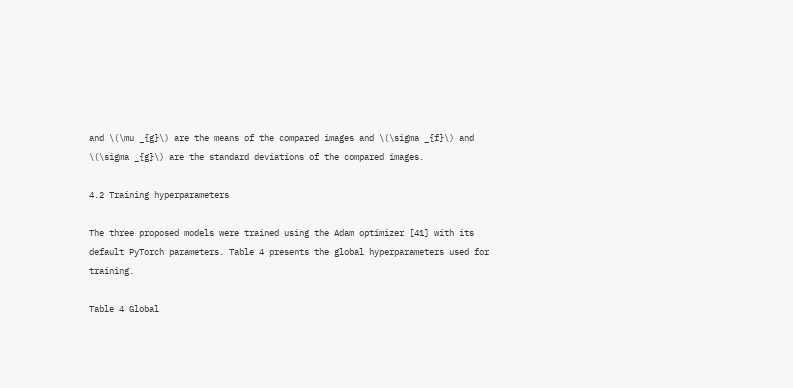and \(\mu _{g}\) are the means of the compared images and \(\sigma _{f}\) and \(\sigma _{g}\) are the standard deviations of the compared images.

4.2 Training hyperparameters

The three proposed models were trained using the Adam optimizer [41] with its default PyTorch parameters. Table 4 presents the global hyperparameters used for training.

Table 4 Global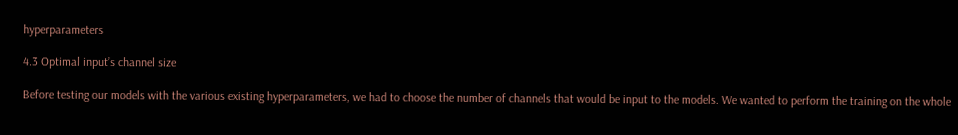hyperparameters

4.3 Optimal input’s channel size

Before testing our models with the various existing hyperparameters, we had to choose the number of channels that would be input to the models. We wanted to perform the training on the whole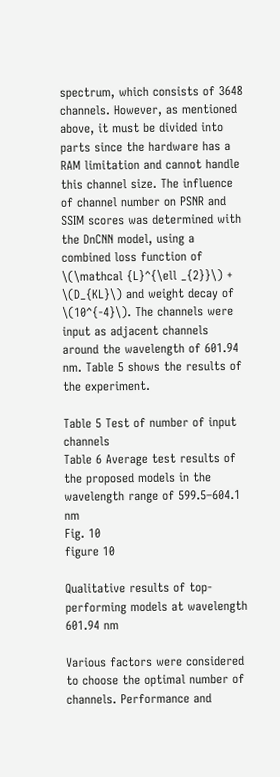spectrum, which consists of 3648 channels. However, as mentioned above, it must be divided into parts since the hardware has a RAM limitation and cannot handle this channel size. The influence of channel number on PSNR and SSIM scores was determined with the DnCNN model, using a combined loss function of \(\mathcal {L}^{\ell _{2}}\) + \(D_{KL}\) and weight decay of \(10^{-4}\). The channels were input as adjacent channels around the wavelength of 601.94 nm. Table 5 shows the results of the experiment.

Table 5 Test of number of input channels
Table 6 Average test results of the proposed models in the wavelength range of 599.5–604.1 nm
Fig. 10
figure 10

Qualitative results of top-performing models at wavelength 601.94 nm

Various factors were considered to choose the optimal number of channels. Performance and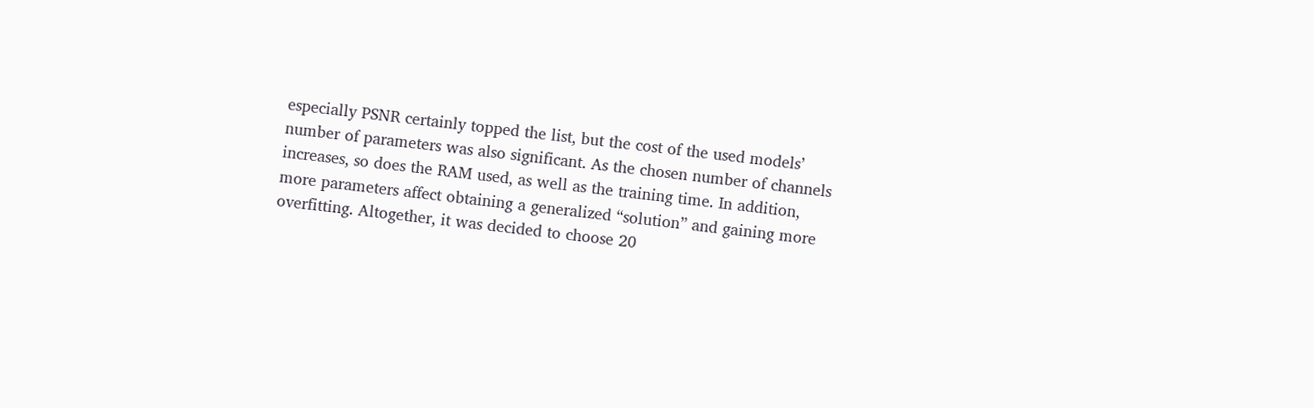especially PSNR certainly topped the list, but the cost of the used models’ number of parameters was also significant. As the chosen number of channels increases, so does the RAM used, as well as the training time. In addition, more parameters affect obtaining a generalized “solution” and gaining more overfitting. Altogether, it was decided to choose 20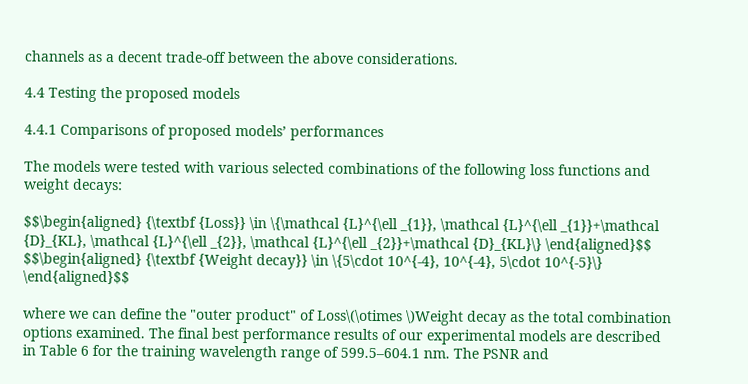channels as a decent trade-off between the above considerations.

4.4 Testing the proposed models

4.4.1 Comparisons of proposed models’ performances

The models were tested with various selected combinations of the following loss functions and weight decays:

$$\begin{aligned} {\textbf {Loss}} \in \{\mathcal {L}^{\ell _{1}}, \mathcal {L}^{\ell _{1}}+\mathcal {D}_{KL}, \mathcal {L}^{\ell _{2}}, \mathcal {L}^{\ell _{2}}+\mathcal {D}_{KL}\} \end{aligned}$$
$$\begin{aligned} {\textbf {Weight decay}} \in \{5\cdot 10^{-4}, 10^{-4}, 5\cdot 10^{-5}\} \end{aligned}$$

where we can define the "outer product" of Loss\(\otimes \)Weight decay as the total combination options examined. The final best performance results of our experimental models are described in Table 6 for the training wavelength range of 599.5–604.1 nm. The PSNR and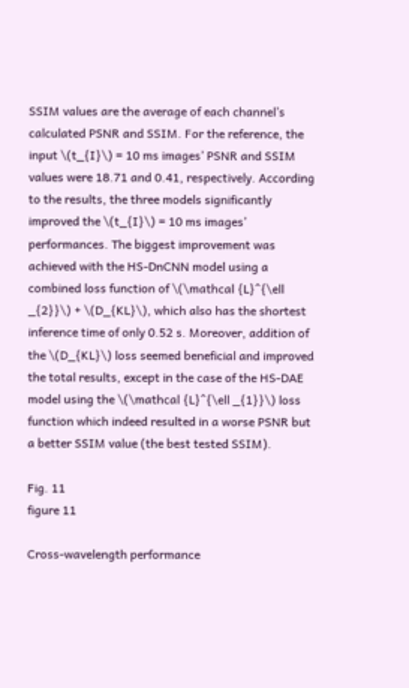SSIM values are the average of each channel’s calculated PSNR and SSIM. For the reference, the input \(t_{I}\) = 10 ms images’ PSNR and SSIM values were 18.71 and 0.41, respectively. According to the results, the three models significantly improved the \(t_{I}\) = 10 ms images’ performances. The biggest improvement was achieved with the HS-DnCNN model using a combined loss function of \(\mathcal {L}^{\ell _{2}}\) + \(D_{KL}\), which also has the shortest inference time of only 0.52 s. Moreover, addition of the \(D_{KL}\) loss seemed beneficial and improved the total results, except in the case of the HS-DAE model using the \(\mathcal {L}^{\ell _{1}}\) loss function which indeed resulted in a worse PSNR but a better SSIM value (the best tested SSIM).

Fig. 11
figure 11

Cross-wavelength performance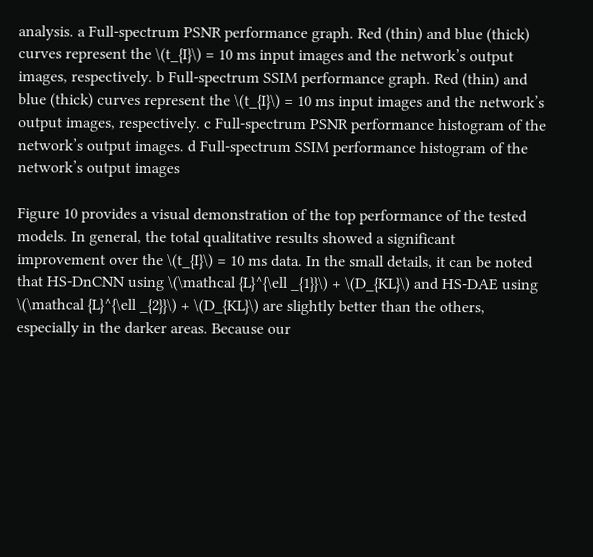analysis. a Full-spectrum PSNR performance graph. Red (thin) and blue (thick) curves represent the \(t_{I}\) = 10 ms input images and the network’s output images, respectively. b Full-spectrum SSIM performance graph. Red (thin) and blue (thick) curves represent the \(t_{I}\) = 10 ms input images and the network’s output images, respectively. c Full-spectrum PSNR performance histogram of the network’s output images. d Full-spectrum SSIM performance histogram of the network’s output images

Figure 10 provides a visual demonstration of the top performance of the tested models. In general, the total qualitative results showed a significant improvement over the \(t_{I}\) = 10 ms data. In the small details, it can be noted that HS-DnCNN using \(\mathcal {L}^{\ell _{1}}\) + \(D_{KL}\) and HS-DAE using \(\mathcal {L}^{\ell _{2}}\) + \(D_{KL}\) are slightly better than the others, especially in the darker areas. Because our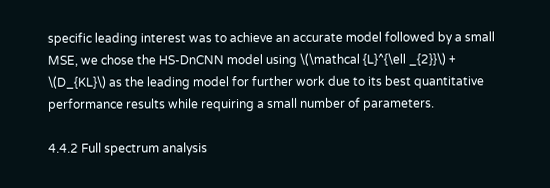specific leading interest was to achieve an accurate model followed by a small MSE, we chose the HS-DnCNN model using \(\mathcal {L}^{\ell _{2}}\) + \(D_{KL}\) as the leading model for further work due to its best quantitative performance results while requiring a small number of parameters.

4.4.2 Full spectrum analysis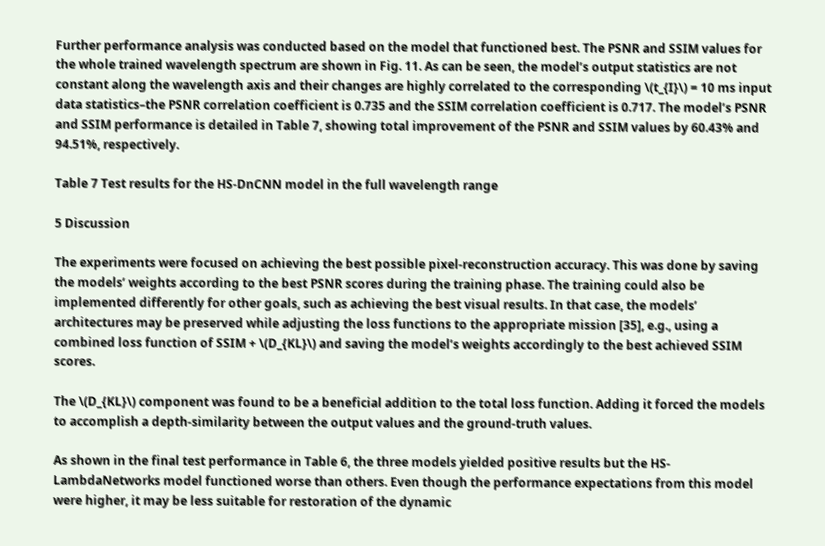Further performance analysis was conducted based on the model that functioned best. The PSNR and SSIM values for the whole trained wavelength spectrum are shown in Fig. 11. As can be seen, the model’s output statistics are not constant along the wavelength axis and their changes are highly correlated to the corresponding \(t_{I}\) = 10 ms input data statistics–the PSNR correlation coefficient is 0.735 and the SSIM correlation coefficient is 0.717. The model’s PSNR and SSIM performance is detailed in Table 7, showing total improvement of the PSNR and SSIM values by 60.43% and 94.51%, respectively.

Table 7 Test results for the HS-DnCNN model in the full wavelength range

5 Discussion

The experiments were focused on achieving the best possible pixel-reconstruction accuracy. This was done by saving the models’ weights according to the best PSNR scores during the training phase. The training could also be implemented differently for other goals, such as achieving the best visual results. In that case, the models’ architectures may be preserved while adjusting the loss functions to the appropriate mission [35], e.g., using a combined loss function of SSIM + \(D_{KL}\) and saving the model’s weights accordingly to the best achieved SSIM scores.

The \(D_{KL}\) component was found to be a beneficial addition to the total loss function. Adding it forced the models to accomplish a depth-similarity between the output values and the ground-truth values.

As shown in the final test performance in Table 6, the three models yielded positive results but the HS-LambdaNetworks model functioned worse than others. Even though the performance expectations from this model were higher, it may be less suitable for restoration of the dynamic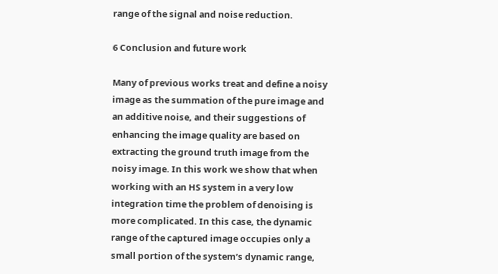range of the signal and noise reduction.

6 Conclusion and future work

Many of previous works treat and define a noisy image as the summation of the pure image and an additive noise, and their suggestions of enhancing the image quality are based on extracting the ground truth image from the noisy image. In this work we show that when working with an HS system in a very low integration time the problem of denoising is more complicated. In this case, the dynamic range of the captured image occupies only a small portion of the system’s dynamic range,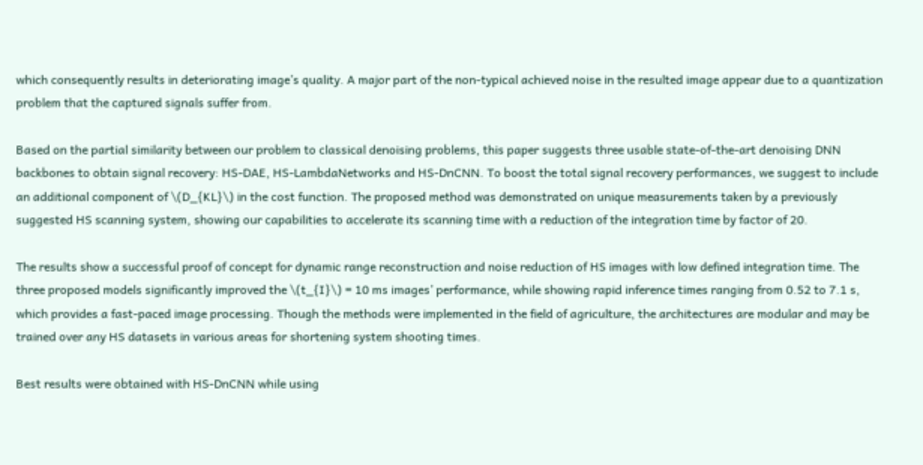which consequently results in deteriorating image’s quality. A major part of the non-typical achieved noise in the resulted image appear due to a quantization problem that the captured signals suffer from.

Based on the partial similarity between our problem to classical denoising problems, this paper suggests three usable state-of-the-art denoising DNN backbones to obtain signal recovery: HS-DAE, HS-LambdaNetworks and HS-DnCNN. To boost the total signal recovery performances, we suggest to include an additional component of \(D_{KL}\) in the cost function. The proposed method was demonstrated on unique measurements taken by a previously suggested HS scanning system, showing our capabilities to accelerate its scanning time with a reduction of the integration time by factor of 20.

The results show a successful proof of concept for dynamic range reconstruction and noise reduction of HS images with low defined integration time. The three proposed models significantly improved the \(t_{I}\) = 10 ms images’ performance, while showing rapid inference times ranging from 0.52 to 7.1 s, which provides a fast-paced image processing. Though the methods were implemented in the field of agriculture, the architectures are modular and may be trained over any HS datasets in various areas for shortening system shooting times.

Best results were obtained with HS-DnCNN while using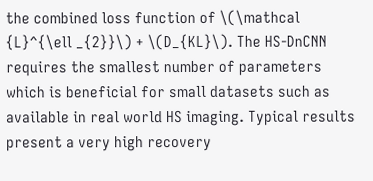the combined loss function of \(\mathcal {L}^{\ell _{2}}\) + \(D_{KL}\). The HS-DnCNN requires the smallest number of parameters which is beneficial for small datasets such as available in real world HS imaging. Typical results present a very high recovery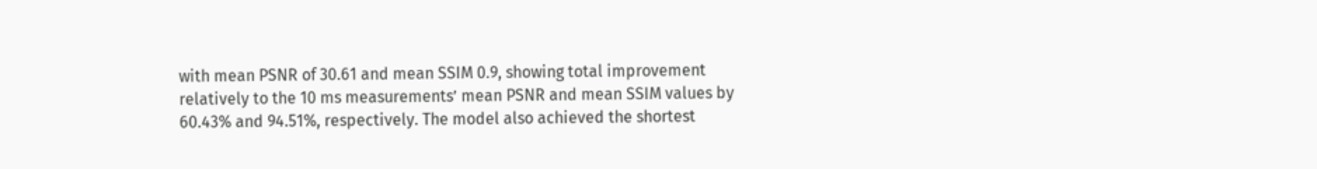with mean PSNR of 30.61 and mean SSIM 0.9, showing total improvement relatively to the 10 ms measurements’ mean PSNR and mean SSIM values by 60.43% and 94.51%, respectively. The model also achieved the shortest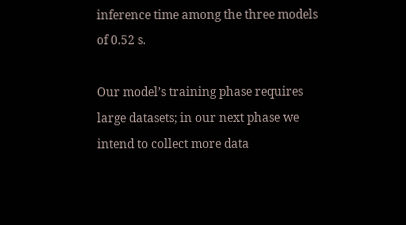inference time among the three models of 0.52 s.

Our model’s training phase requires large datasets; in our next phase we intend to collect more data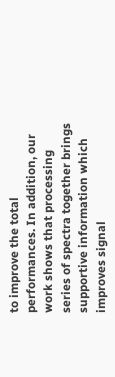to improve the total performances. In addition, our work shows that processing series of spectra together brings supportive information which improves signal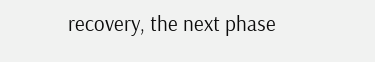recovery, the next phase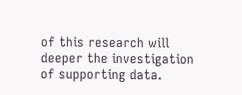of this research will deeper the investigation of supporting data.